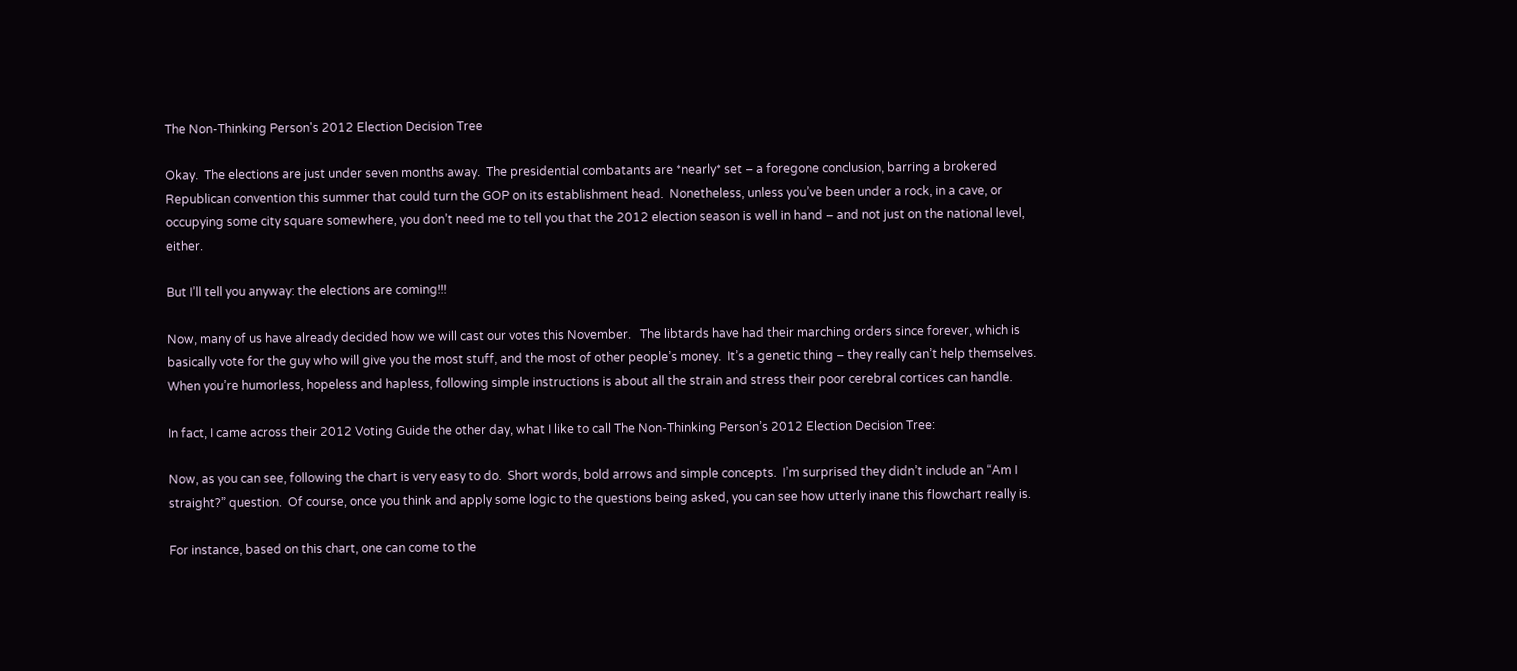The Non-Thinking Person's 2012 Election Decision Tree

Okay.  The elections are just under seven months away.  The presidential combatants are *nearly* set – a foregone conclusion, barring a brokered Republican convention this summer that could turn the GOP on its establishment head.  Nonetheless, unless you’ve been under a rock, in a cave, or occupying some city square somewhere, you don’t need me to tell you that the 2012 election season is well in hand – and not just on the national level, either.

But I’ll tell you anyway: the elections are coming!!!

Now, many of us have already decided how we will cast our votes this November.   The libtards have had their marching orders since forever, which is basically vote for the guy who will give you the most stuff, and the most of other people’s money.  It’s a genetic thing – they really can’t help themselves.  When you’re humorless, hopeless and hapless, following simple instructions is about all the strain and stress their poor cerebral cortices can handle.

In fact, I came across their 2012 Voting Guide the other day, what I like to call The Non-Thinking Person’s 2012 Election Decision Tree:

Now, as you can see, following the chart is very easy to do.  Short words, bold arrows and simple concepts.  I’m surprised they didn’t include an “Am I straight?” question.  Of course, once you think and apply some logic to the questions being asked, you can see how utterly inane this flowchart really is.

For instance, based on this chart, one can come to the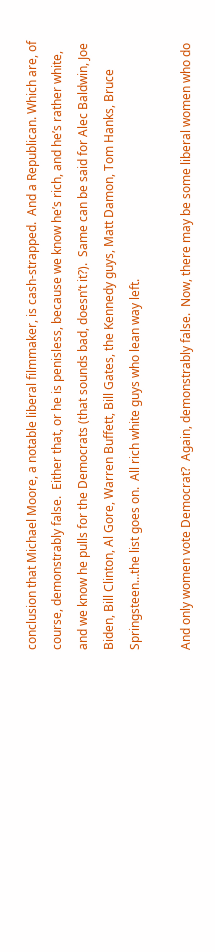conclusion that Michael Moore, a notable liberal filmmaker, is cash-strapped.  And a Republican. Which are, of course, demonstrably false.  Either that, or he is penisless, because we know he’s rich, and he’s rather white, and we know he pulls for the Democrats (that sounds bad, doesn’t it?).  Same can be said for Alec Baldwin, Joe Biden, Bill Clinton, Al Gore, Warren Buffett, Bill Gates, the Kennedy guys, Matt Damon, Tom Hanks, Bruce Springsteen…the list goes on.  All rich white guys who lean way left.

And only women vote Democrat?  Again, demonstrably false.  Now, there may be some liberal women who do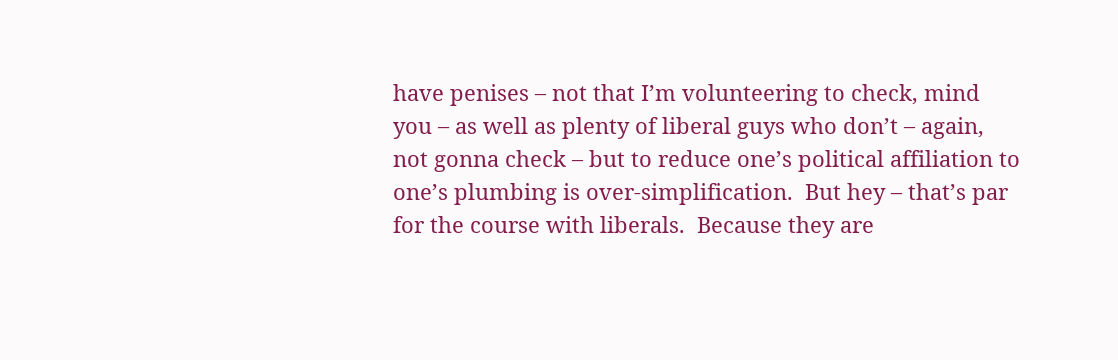have penises – not that I’m volunteering to check, mind you – as well as plenty of liberal guys who don’t – again, not gonna check – but to reduce one’s political affiliation to one’s plumbing is over-simplification.  But hey – that’s par for the course with liberals.  Because they are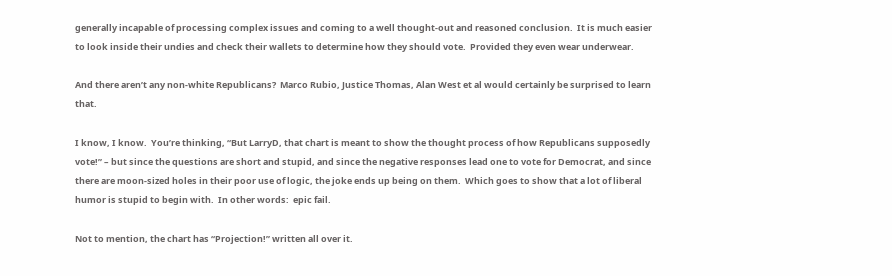generally incapable of processing complex issues and coming to a well thought-out and reasoned conclusion.  It is much easier to look inside their undies and check their wallets to determine how they should vote.  Provided they even wear underwear.

And there aren’t any non-white Republicans?  Marco Rubio, Justice Thomas, Alan West et al would certainly be surprised to learn that.

I know, I know.  You’re thinking, “But LarryD, that chart is meant to show the thought process of how Republicans supposedly vote!” – but since the questions are short and stupid, and since the negative responses lead one to vote for Democrat, and since there are moon-sized holes in their poor use of logic, the joke ends up being on them.  Which goes to show that a lot of liberal humor is stupid to begin with.  In other words:  epic fail.

Not to mention, the chart has “Projection!” written all over it.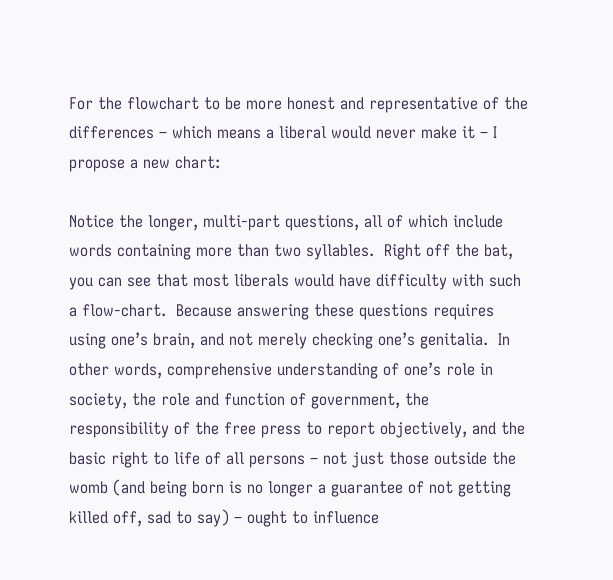For the flowchart to be more honest and representative of the differences – which means a liberal would never make it – I propose a new chart:

Notice the longer, multi-part questions, all of which include words containing more than two syllables.  Right off the bat, you can see that most liberals would have difficulty with such a flow-chart.  Because answering these questions requires using one’s brain, and not merely checking one’s genitalia.  In other words, comprehensive understanding of one’s role in society, the role and function of government, the responsibility of the free press to report objectively, and the basic right to life of all persons – not just those outside the womb (and being born is no longer a guarantee of not getting killed off, sad to say) – ought to influence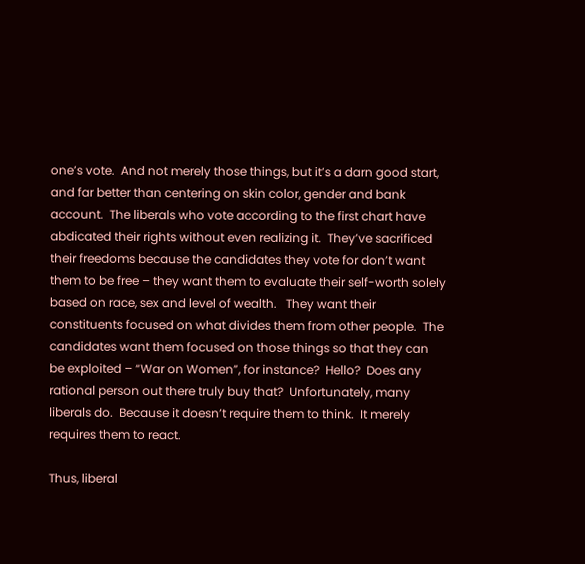one’s vote.  And not merely those things, but it’s a darn good start, and far better than centering on skin color, gender and bank account.  The liberals who vote according to the first chart have abdicated their rights without even realizing it.  They’ve sacrificed their freedoms because the candidates they vote for don’t want them to be free – they want them to evaluate their self-worth solely based on race, sex and level of wealth.   They want their constituents focused on what divides them from other people.  The candidates want them focused on those things so that they can be exploited – “War on Women”, for instance?  Hello?  Does any rational person out there truly buy that?  Unfortunately, many liberals do.  Because it doesn’t require them to think.  It merely requires them to react.

Thus, liberal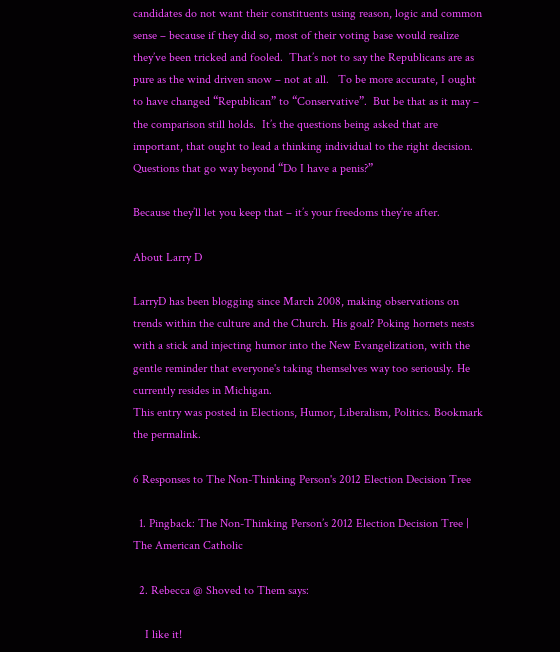candidates do not want their constituents using reason, logic and common sense – because if they did so, most of their voting base would realize they’ve been tricked and fooled.  That’s not to say the Republicans are as pure as the wind driven snow – not at all.   To be more accurate, I ought to have changed “Republican” to “Conservative”.  But be that as it may – the comparison still holds.  It’s the questions being asked that are important, that ought to lead a thinking individual to the right decision.  Questions that go way beyond “Do I have a penis?”

Because they’ll let you keep that – it’s your freedoms they’re after.

About Larry D

LarryD has been blogging since March 2008, making observations on trends within the culture and the Church. His goal? Poking hornets nests with a stick and injecting humor into the New Evangelization, with the gentle reminder that everyone's taking themselves way too seriously. He currently resides in Michigan.
This entry was posted in Elections, Humor, Liberalism, Politics. Bookmark the permalink.

6 Responses to The Non-Thinking Person's 2012 Election Decision Tree

  1. Pingback: The Non-Thinking Person’s 2012 Election Decision Tree | The American Catholic

  2. Rebecca @ Shoved to Them says:

    I like it!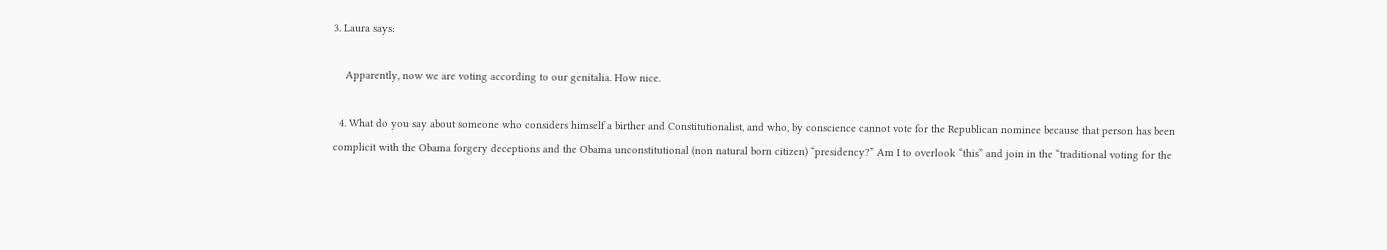3. Laura says:

    Apparently, now we are voting according to our genitalia. How nice.

  4. What do you say about someone who considers himself a birther and Constitutionalist, and who, by conscience cannot vote for the Republican nominee because that person has been complicit with the Obama forgery deceptions and the Obama unconstitutional (non natural born citizen) “presidency?” Am I to overlook “this” and join in the “traditional voting for the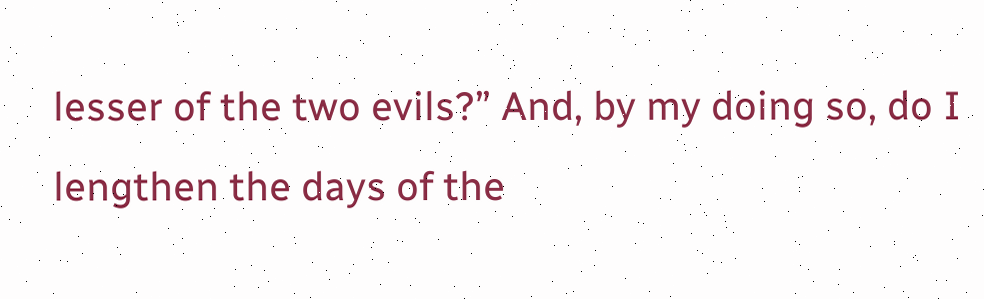lesser of the two evils?” And, by my doing so, do I lengthen the days of the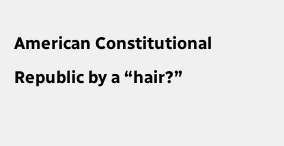American Constitutional Republic by a “hair?”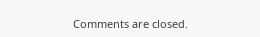Comments are closed.